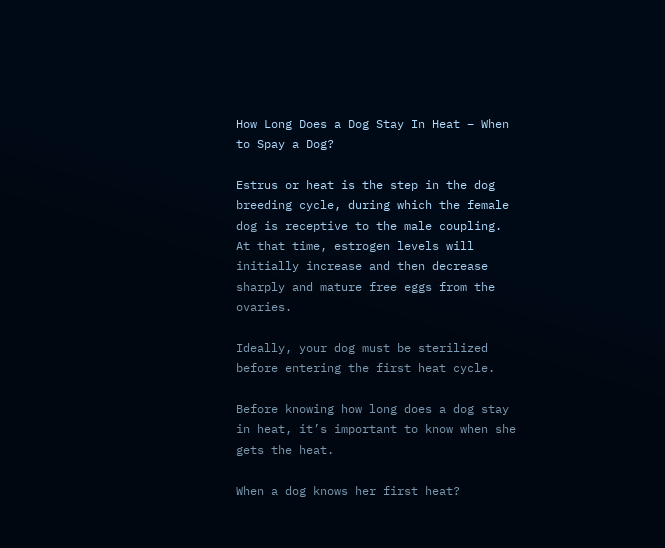How Long Does a Dog Stay In Heat – When to Spay a Dog?

Estrus or heat is the step in the dog breeding cycle, during which the female dog is receptive to the male coupling. At that time, estrogen levels will initially increase and then decrease sharply and mature free eggs from the ovaries.

Ideally, your dog must be sterilized before entering the first heat cycle.

Before knowing how long does a dog stay in heat, it’s important to know when she gets the heat.

When a dog knows her first heat?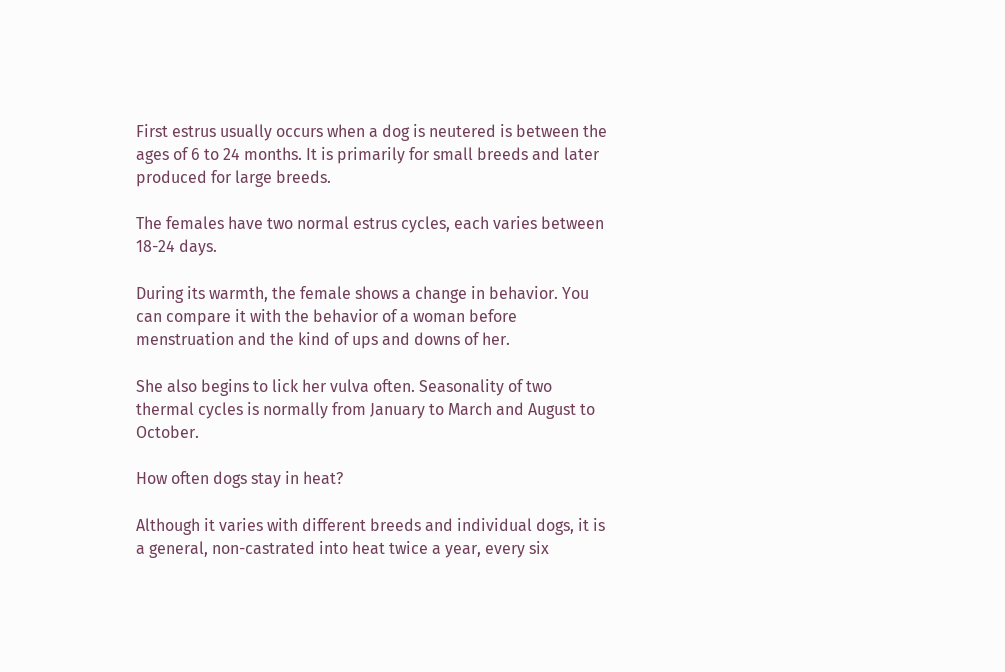First estrus usually occurs when a dog is neutered is between the ages of 6 to 24 months. It is primarily for small breeds and later produced for large breeds.

The females have two normal estrus cycles, each varies between 18-24 days.

During its warmth, the female shows a change in behavior. You can compare it with the behavior of a woman before menstruation and the kind of ups and downs of her.

She also begins to lick her vulva often. Seasonality of two thermal cycles is normally from January to March and August to October.

How often dogs stay in heat?

Although it varies with different breeds and individual dogs, it is a general, non-castrated into heat twice a year, every six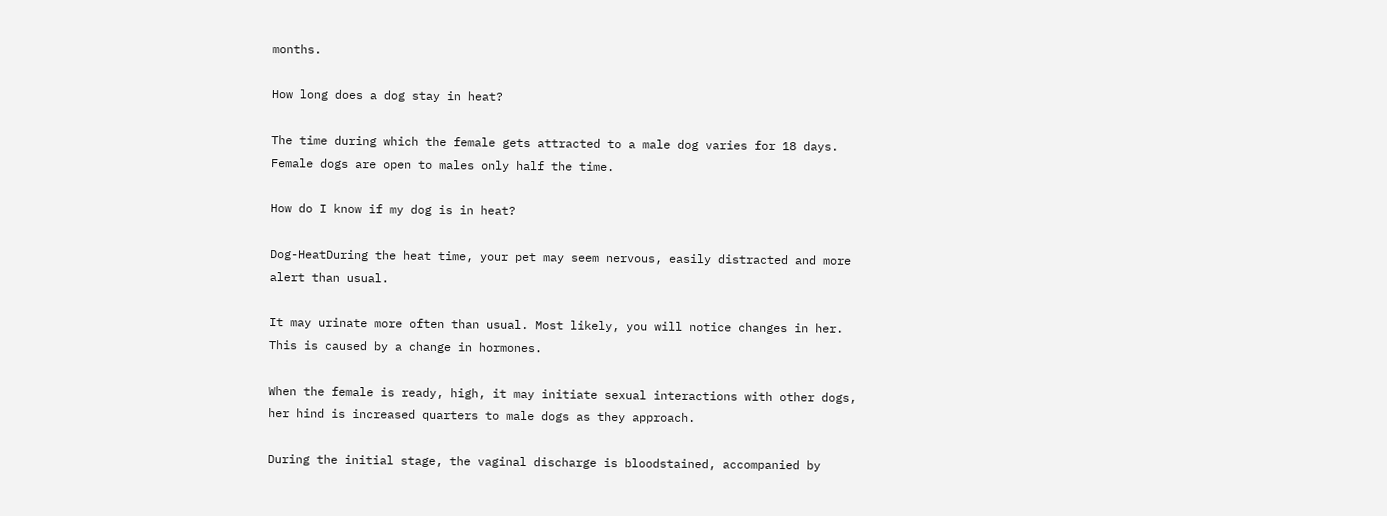months.

How long does a dog stay in heat?

The time during which the female gets attracted to a male dog varies for 18 days. Female dogs are open to males only half the time.

How do I know if my dog is in heat?

Dog-HeatDuring the heat time, your pet may seem nervous, easily distracted and more alert than usual.

It may urinate more often than usual. Most likely, you will notice changes in her. This is caused by a change in hormones.

When the female is ready, high, it may initiate sexual interactions with other dogs, her hind is increased quarters to male dogs as they approach.

During the initial stage, the vaginal discharge is bloodstained, accompanied by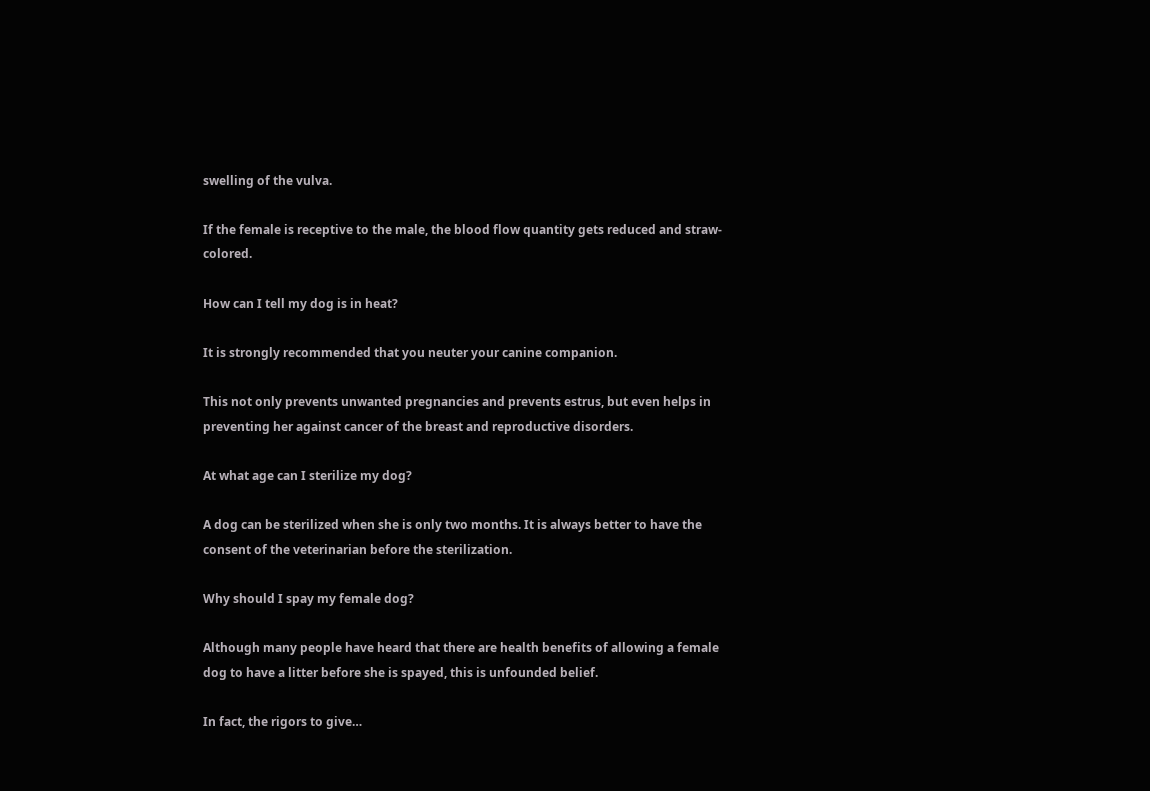swelling of the vulva.

If the female is receptive to the male, the blood flow quantity gets reduced and straw-colored.

How can I tell my dog is in heat?

It is strongly recommended that you neuter your canine companion.

This not only prevents unwanted pregnancies and prevents estrus, but even helps in preventing her against cancer of the breast and reproductive disorders.

At what age can I sterilize my dog?

A dog can be sterilized when she is only two months. It is always better to have the consent of the veterinarian before the sterilization.

Why should I spay my female dog?

Although many people have heard that there are health benefits of allowing a female dog to have a litter before she is spayed, this is unfounded belief.

In fact, the rigors to give…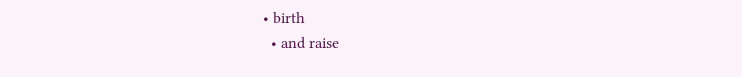• birth
  • and raise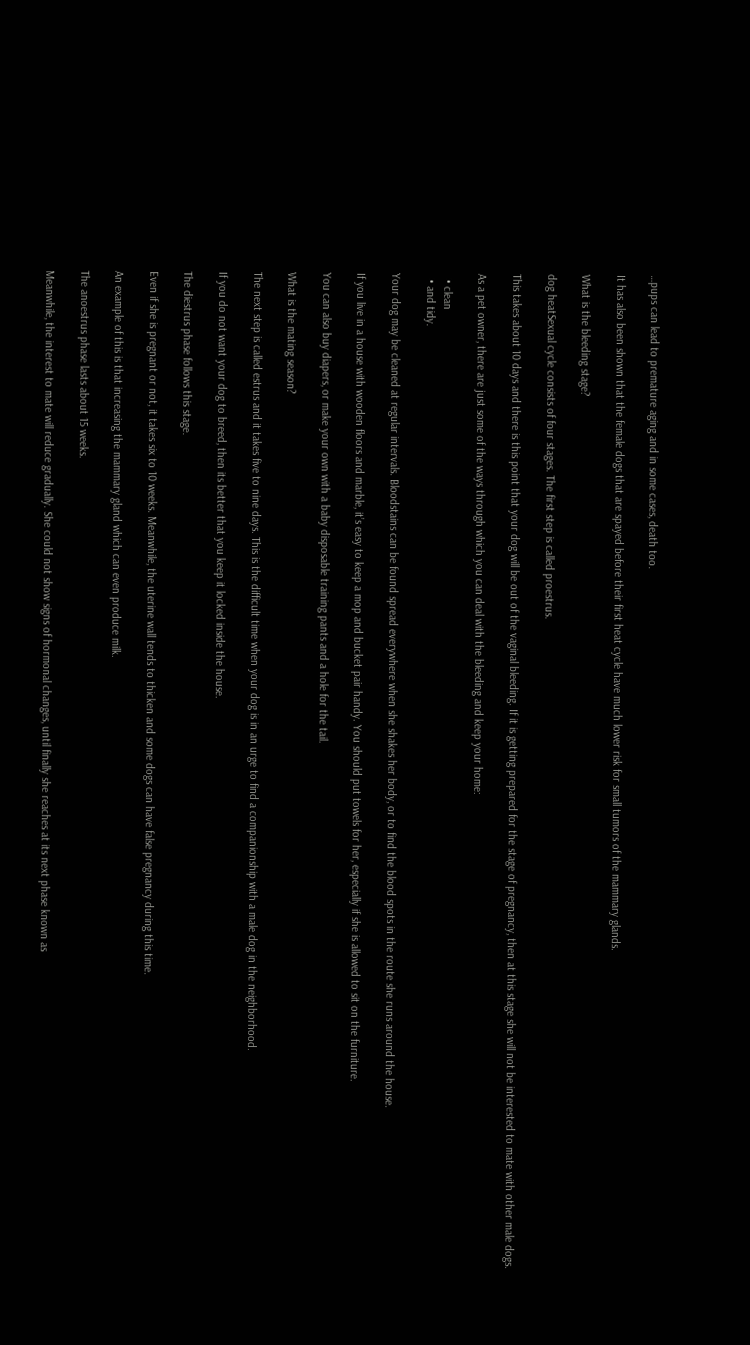…pups can lead to premature aging and in some cases, death too.

It has also been shown that the female dogs that are spayed before their first heat cycle have much lower risk for small tumors of the mammary glands.

What is the bleeding stage?

dog heatSexual cycle consists of four stages. The first step is called proestrus.

This takes about 10 days and there is this point that your dog will be out of the vaginal bleeding. If it is getting prepared for the stage of pregnancy, then at this stage she will not be interested to mate with other male dogs.

As a pet owner, there are just some of the ways through which you can deal with the bleeding and keep your home:

  • clean
  • and tidy.

Your dog may be cleaned at regular intervals. Bloodstains can be found spread everywhere when she shakes her body, or to find the blood spots in the route she runs around the house.

If you live in a house with wooden floors and marble, it’s easy to keep a mop and bucket pair handy. You should put towels for her, especially if she is allowed to sit on the furniture.

You can also buy diapers, or make your own with a baby disposable training pants and a hole for the tail.

What is the mating season?

The next step is called estrus and it takes five to nine days. This is the difficult time when your dog is in an urge to find a companionship with a male dog in the neighborhood.

If you do not want your dog to breed, then its better that you keep it locked inside the house.

The diestrus phase follows this stage.

Even if she is pregnant or not, it takes six to 10 weeks. Meanwhile, the uterine wall tends to thicken and some dogs can have false pregnancy during this time.

An example of this is that increasing the mammary gland which can even produce milk.

The anoestrus phase lasts about 15 weeks.

Meanwhile, the interest to mate will reduce gradually. She could not show signs of hormonal changes, until finally she reaches at its next phase known as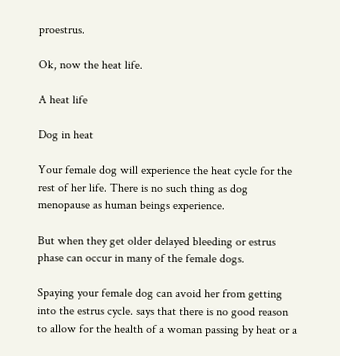proestrus.

Ok, now the heat life.

A heat life

Dog in heat

Your female dog will experience the heat cycle for the rest of her life. There is no such thing as dog menopause as human beings experience.

But when they get older delayed bleeding or estrus phase can occur in many of the female dogs.

Spaying your female dog can avoid her from getting into the estrus cycle. says that there is no good reason to allow for the health of a woman passing by heat or a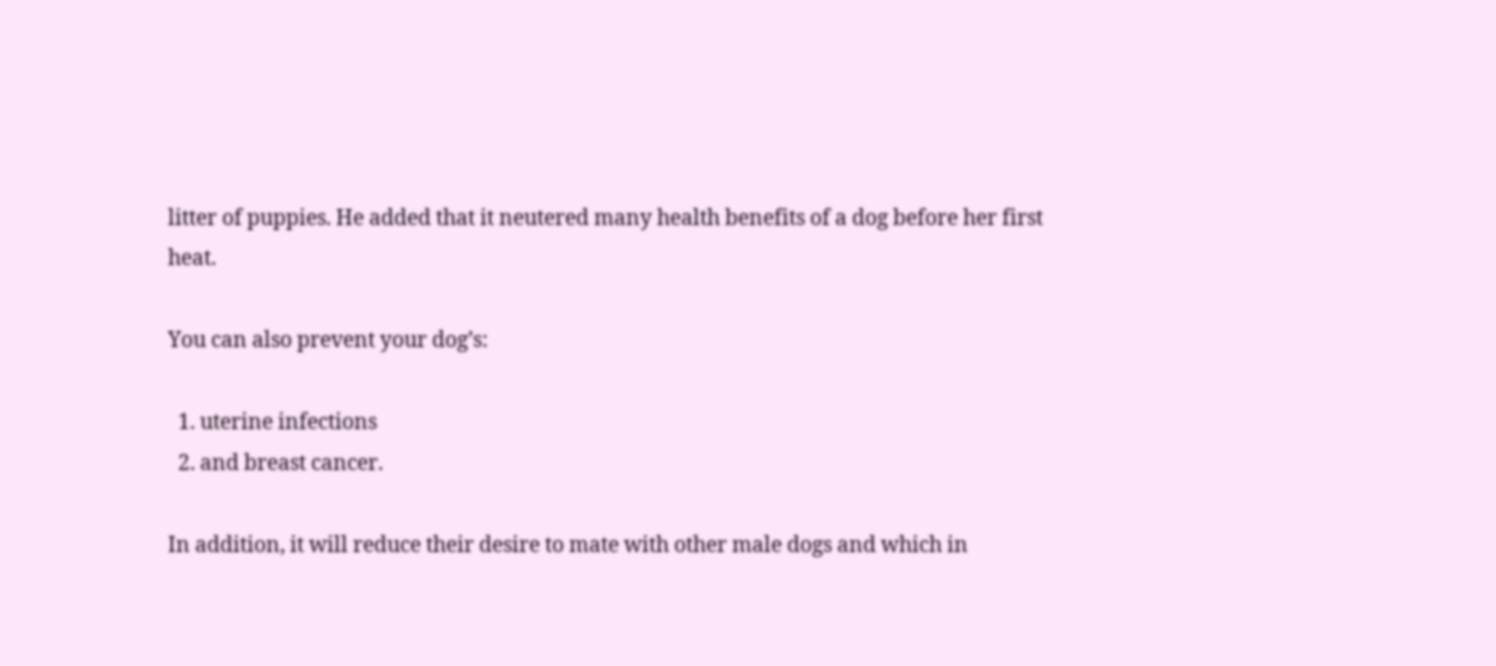litter of puppies. He added that it neutered many health benefits of a dog before her first heat.

You can also prevent your dog’s:

  1. uterine infections
  2. and breast cancer.

In addition, it will reduce their desire to mate with other male dogs and which in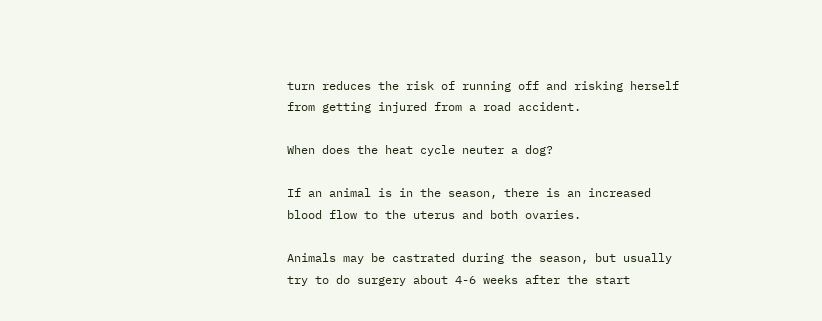turn reduces the risk of running off and risking herself from getting injured from a road accident.

When does the heat cycle neuter a dog?

If an animal is in the season, there is an increased blood flow to the uterus and both ovaries.

Animals may be castrated during the season, but usually try to do surgery about 4-6 weeks after the start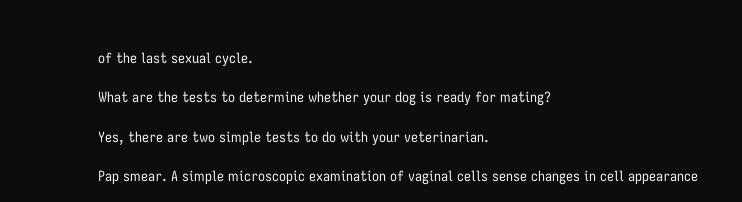of the last sexual cycle.

What are the tests to determine whether your dog is ready for mating?

Yes, there are two simple tests to do with your veterinarian.

Pap smear. A simple microscopic examination of vaginal cells sense changes in cell appearance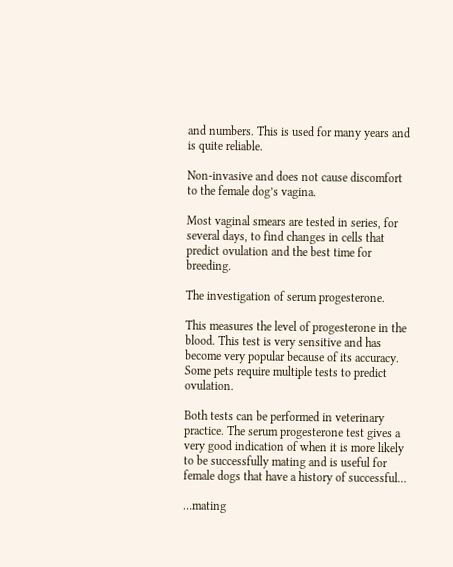and numbers. This is used for many years and is quite reliable.

Non-invasive and does not cause discomfort to the female dog’s vagina.

Most vaginal smears are tested in series, for several days, to find changes in cells that predict ovulation and the best time for breeding.

The investigation of serum progesterone.

This measures the level of progesterone in the blood. This test is very sensitive and has become very popular because of its accuracy. Some pets require multiple tests to predict ovulation.

Both tests can be performed in veterinary practice. The serum progesterone test gives a very good indication of when it is more likely to be successfully mating and is useful for female dogs that have a history of successful…

…mating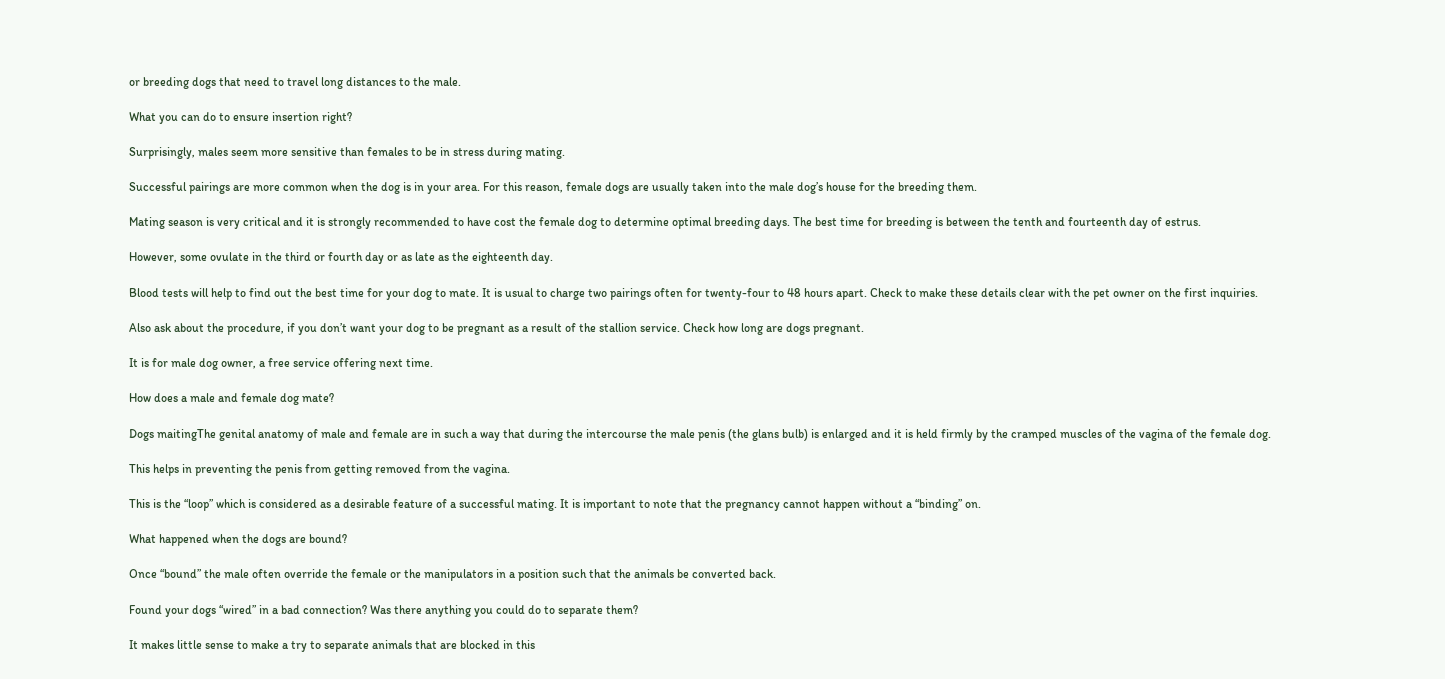or breeding dogs that need to travel long distances to the male.

What you can do to ensure insertion right?

Surprisingly, males seem more sensitive than females to be in stress during mating.

Successful pairings are more common when the dog is in your area. For this reason, female dogs are usually taken into the male dog’s house for the breeding them.

Mating season is very critical and it is strongly recommended to have cost the female dog to determine optimal breeding days. The best time for breeding is between the tenth and fourteenth day of estrus.

However, some ovulate in the third or fourth day or as late as the eighteenth day.

Blood tests will help to find out the best time for your dog to mate. It is usual to charge two pairings often for twenty-four to 48 hours apart. Check to make these details clear with the pet owner on the first inquiries.

Also ask about the procedure, if you don’t want your dog to be pregnant as a result of the stallion service. Check how long are dogs pregnant.

It is for male dog owner, a free service offering next time.

How does a male and female dog mate?

Dogs maitingThe genital anatomy of male and female are in such a way that during the intercourse the male penis (the glans bulb) is enlarged and it is held firmly by the cramped muscles of the vagina of the female dog.

This helps in preventing the penis from getting removed from the vagina.

This is the “loop” which is considered as a desirable feature of a successful mating. It is important to note that the pregnancy cannot happen without a “binding” on.

What happened when the dogs are bound?

Once “bound” the male often override the female or the manipulators in a position such that the animals be converted back.

Found your dogs “wired” in a bad connection? Was there anything you could do to separate them?

It makes little sense to make a try to separate animals that are blocked in this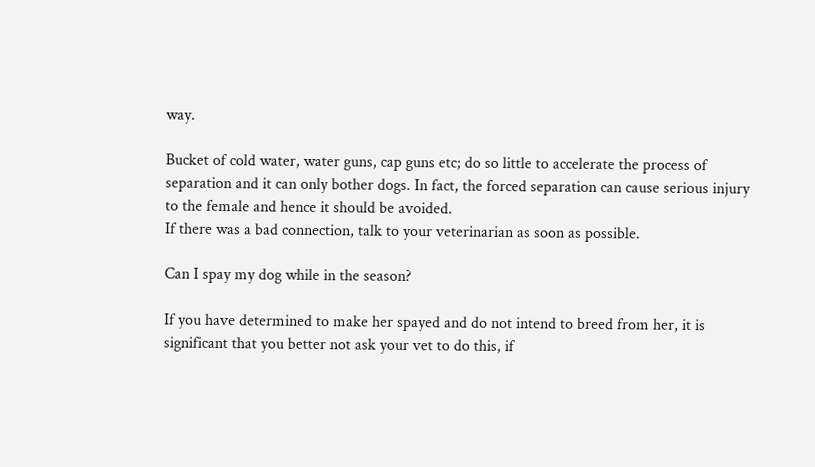way.

Bucket of cold water, water guns, cap guns etc; do so little to accelerate the process of separation and it can only bother dogs. In fact, the forced separation can cause serious injury to the female and hence it should be avoided.
If there was a bad connection, talk to your veterinarian as soon as possible.

Can I spay my dog while in the season?

If you have determined to make her spayed and do not intend to breed from her, it is significant that you better not ask your vet to do this, if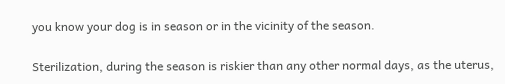you know your dog is in season or in the vicinity of the season.

Sterilization, during the season is riskier than any other normal days, as the uterus,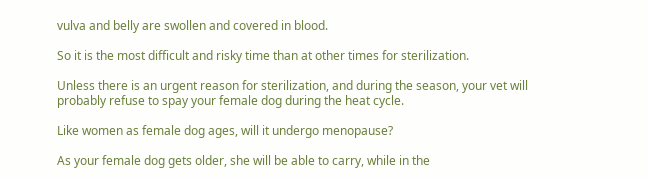vulva and belly are swollen and covered in blood.

So it is the most difficult and risky time than at other times for sterilization.

Unless there is an urgent reason for sterilization, and during the season, your vet will probably refuse to spay your female dog during the heat cycle.

Like women as female dog ages, will it undergo menopause?

As your female dog gets older, she will be able to carry, while in the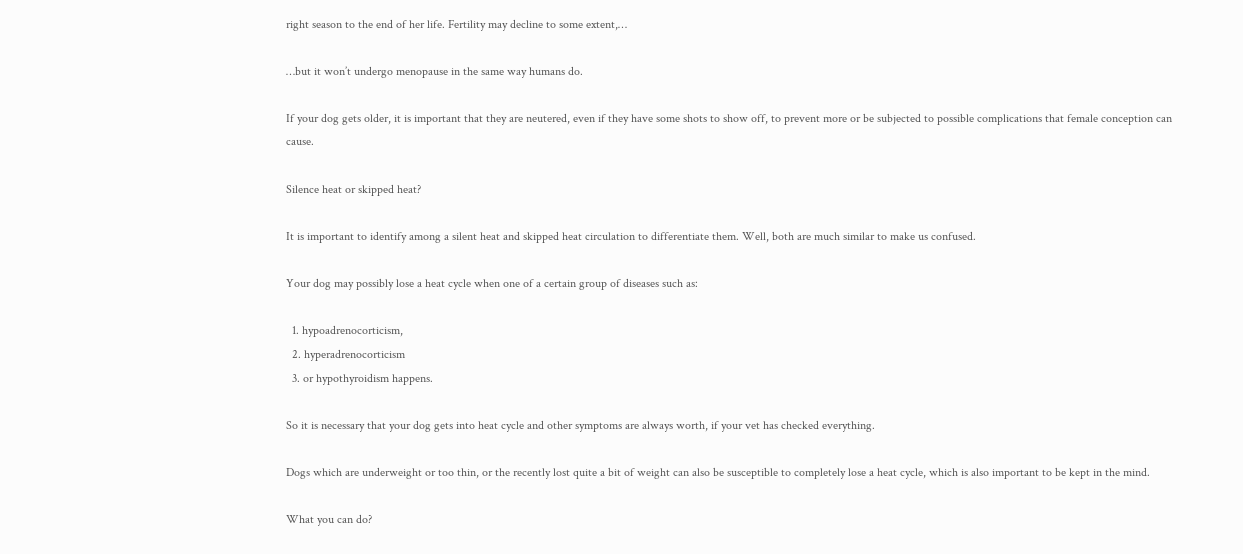right season to the end of her life. Fertility may decline to some extent,…

…but it won’t undergo menopause in the same way humans do.

If your dog gets older, it is important that they are neutered, even if they have some shots to show off, to prevent more or be subjected to possible complications that female conception can cause.

Silence heat or skipped heat?

It is important to identify among a silent heat and skipped heat circulation to differentiate them. Well, both are much similar to make us confused.

Your dog may possibly lose a heat cycle when one of a certain group of diseases such as:

  1. hypoadrenocorticism,
  2. hyperadrenocorticism
  3. or hypothyroidism happens.

So it is necessary that your dog gets into heat cycle and other symptoms are always worth, if your vet has checked everything.

Dogs which are underweight or too thin, or the recently lost quite a bit of weight can also be susceptible to completely lose a heat cycle, which is also important to be kept in the mind.

What you can do?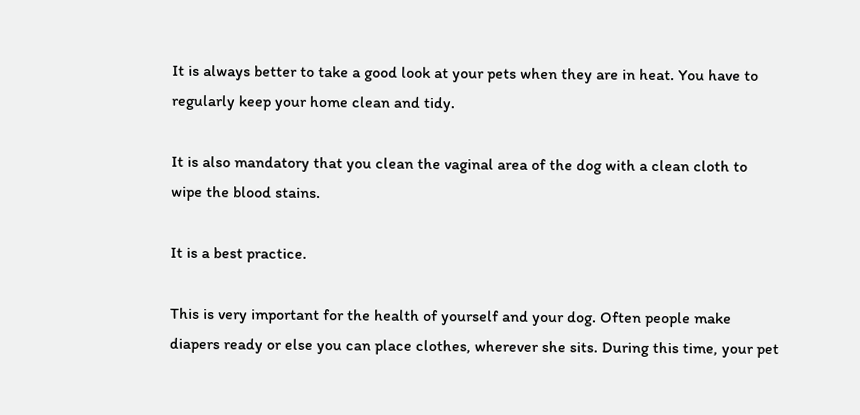It is always better to take a good look at your pets when they are in heat. You have to regularly keep your home clean and tidy.

It is also mandatory that you clean the vaginal area of the dog with a clean cloth to wipe the blood stains.

It is a best practice.

This is very important for the health of yourself and your dog. Often people make diapers ready or else you can place clothes, wherever she sits. During this time, your pet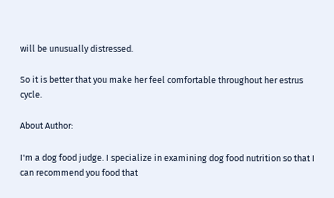will be unusually distressed.

So it is better that you make her feel comfortable throughout her estrus cycle.

About Author:

I'm a dog food judge. I specialize in examining dog food nutrition so that I can recommend you food that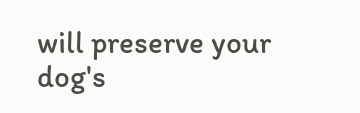will preserve your dog's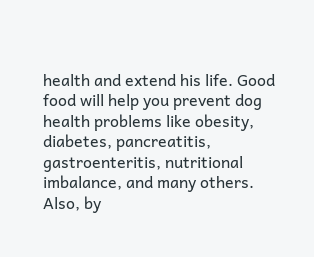health and extend his life. Good food will help you prevent dog health problems like obesity, diabetes, pancreatitis, gastroenteritis, nutritional imbalance, and many others. Also, by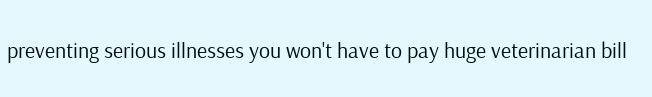preventing serious illnesses you won't have to pay huge veterinarian bill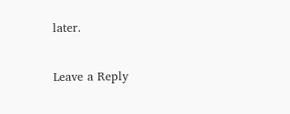later.

Leave a Reply